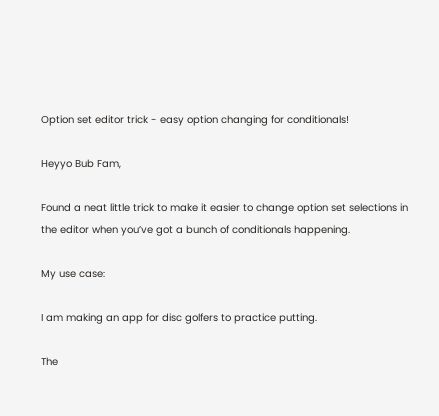Option set editor trick - easy option changing for conditionals!

Heyyo Bub Fam,

Found a neat little trick to make it easier to change option set selections in the editor when you’ve got a bunch of conditionals happening.

My use case:

I am making an app for disc golfers to practice putting.

The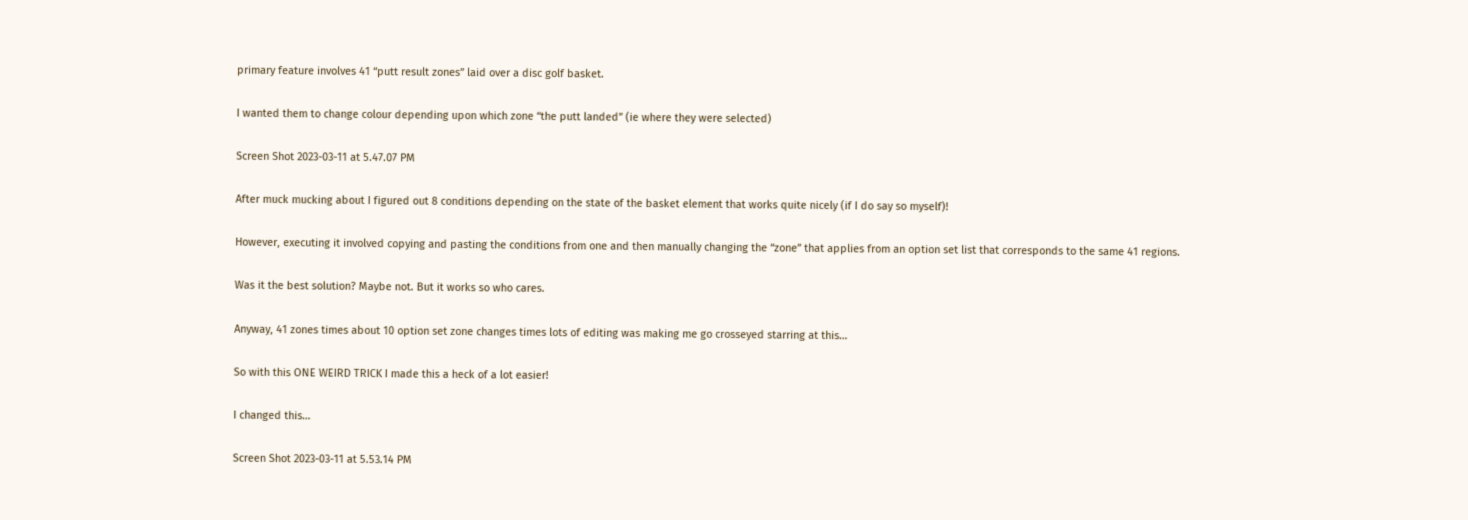primary feature involves 41 “putt result zones” laid over a disc golf basket.

I wanted them to change colour depending upon which zone “the putt landed” (ie where they were selected)

Screen Shot 2023-03-11 at 5.47.07 PM

After muck mucking about I figured out 8 conditions depending on the state of the basket element that works quite nicely (if I do say so myself)!

However, executing it involved copying and pasting the conditions from one and then manually changing the “zone” that applies from an option set list that corresponds to the same 41 regions.

Was it the best solution? Maybe not. But it works so who cares.

Anyway, 41 zones times about 10 option set zone changes times lots of editing was making me go crosseyed starring at this…

So with this ONE WEIRD TRICK I made this a heck of a lot easier!

I changed this…

Screen Shot 2023-03-11 at 5.53.14 PM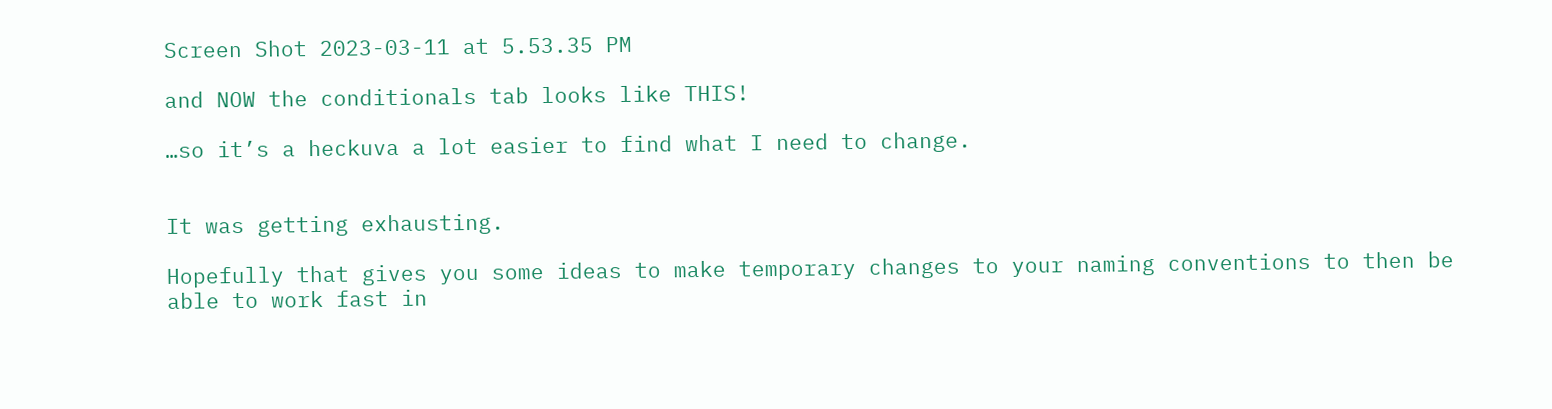Screen Shot 2023-03-11 at 5.53.35 PM

and NOW the conditionals tab looks like THIS!

…so it’s a heckuva a lot easier to find what I need to change.


It was getting exhausting.

Hopefully that gives you some ideas to make temporary changes to your naming conventions to then be able to work fast in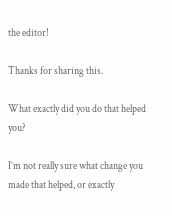the editor!

Thanks for sharing this.

What exactly did you do that helped you?

I’m not really sure what change you made that helped, or exactly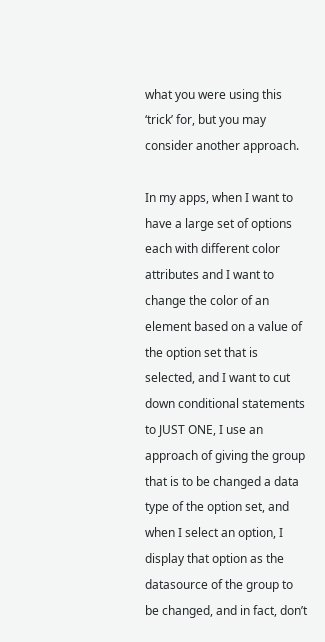what you were using this ‘trick’ for, but you may consider another approach.

In my apps, when I want to have a large set of options each with different color attributes and I want to change the color of an element based on a value of the option set that is selected, and I want to cut down conditional statements to JUST ONE, I use an approach of giving the group that is to be changed a data type of the option set, and when I select an option, I display that option as the datasource of the group to be changed, and in fact, don’t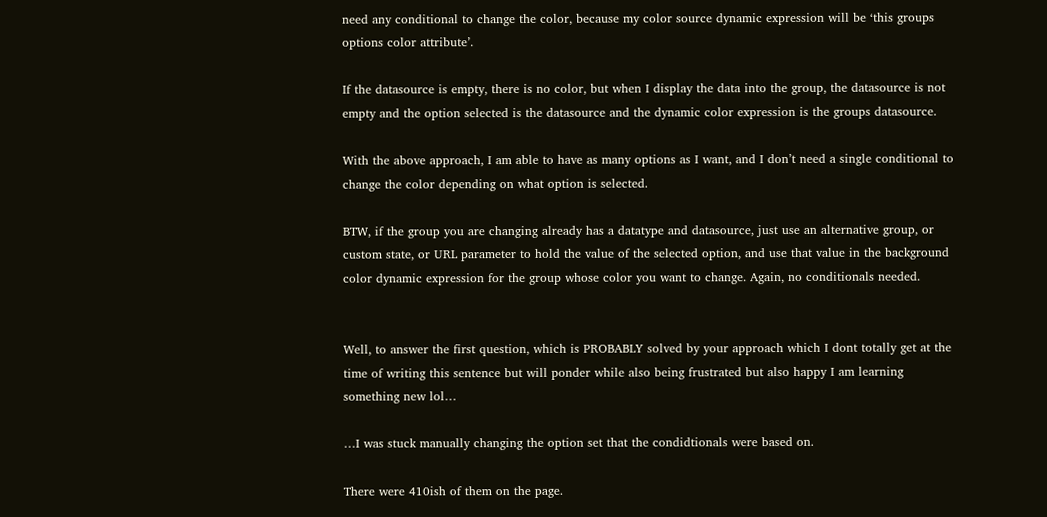need any conditional to change the color, because my color source dynamic expression will be ‘this groups options color attribute’.

If the datasource is empty, there is no color, but when I display the data into the group, the datasource is not empty and the option selected is the datasource and the dynamic color expression is the groups datasource.

With the above approach, I am able to have as many options as I want, and I don’t need a single conditional to change the color depending on what option is selected.

BTW, if the group you are changing already has a datatype and datasource, just use an alternative group, or custom state, or URL parameter to hold the value of the selected option, and use that value in the background color dynamic expression for the group whose color you want to change. Again, no conditionals needed.


Well, to answer the first question, which is PROBABLY solved by your approach which I dont totally get at the time of writing this sentence but will ponder while also being frustrated but also happy I am learning something new lol…

…I was stuck manually changing the option set that the condidtionals were based on.

There were 410ish of them on the page.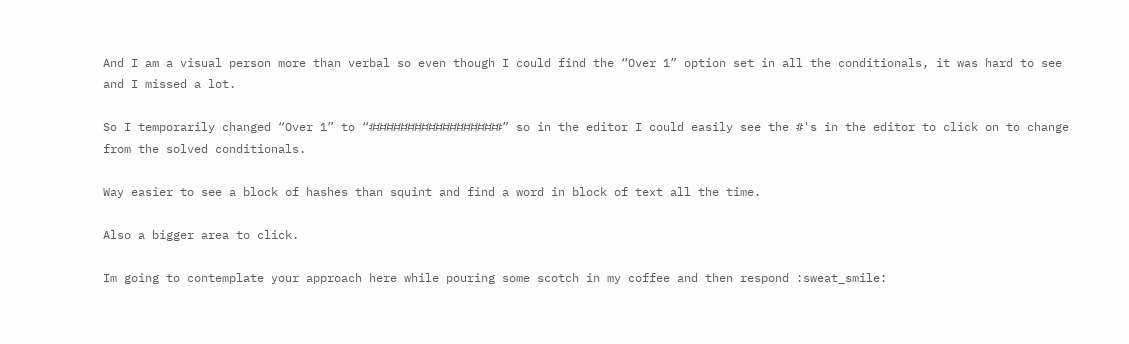And I am a visual person more than verbal so even though I could find the “Over 1” option set in all the conditionals, it was hard to see and I missed a lot.

So I temporarily changed “Over 1” to “###################” so in the editor I could easily see the #'s in the editor to click on to change from the solved conditionals.

Way easier to see a block of hashes than squint and find a word in block of text all the time.

Also a bigger area to click.

Im going to contemplate your approach here while pouring some scotch in my coffee and then respond :sweat_smile: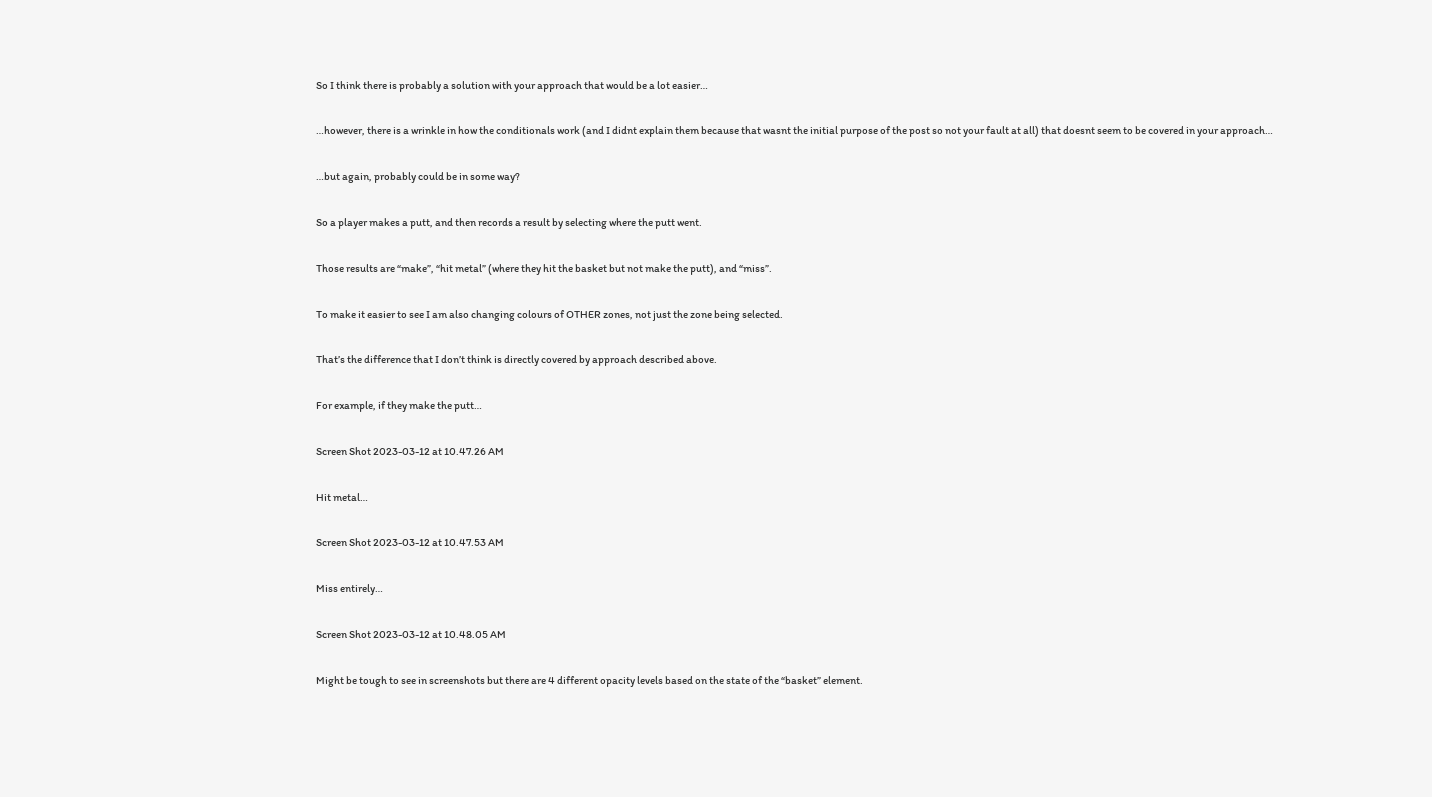So I think there is probably a solution with your approach that would be a lot easier…

…however, there is a wrinkle in how the conditionals work (and I didnt explain them because that wasnt the initial purpose of the post so not your fault at all) that doesnt seem to be covered in your approach…

…but again, probably could be in some way?

So a player makes a putt, and then records a result by selecting where the putt went.

Those results are “make”, “hit metal” (where they hit the basket but not make the putt), and “miss”.

To make it easier to see I am also changing colours of OTHER zones, not just the zone being selected.

That’s the difference that I don’t think is directly covered by approach described above.

For example, if they make the putt…

Screen Shot 2023-03-12 at 10.47.26 AM

Hit metal…

Screen Shot 2023-03-12 at 10.47.53 AM

Miss entirely…

Screen Shot 2023-03-12 at 10.48.05 AM

Might be tough to see in screenshots but there are 4 different opacity levels based on the state of the “basket” element.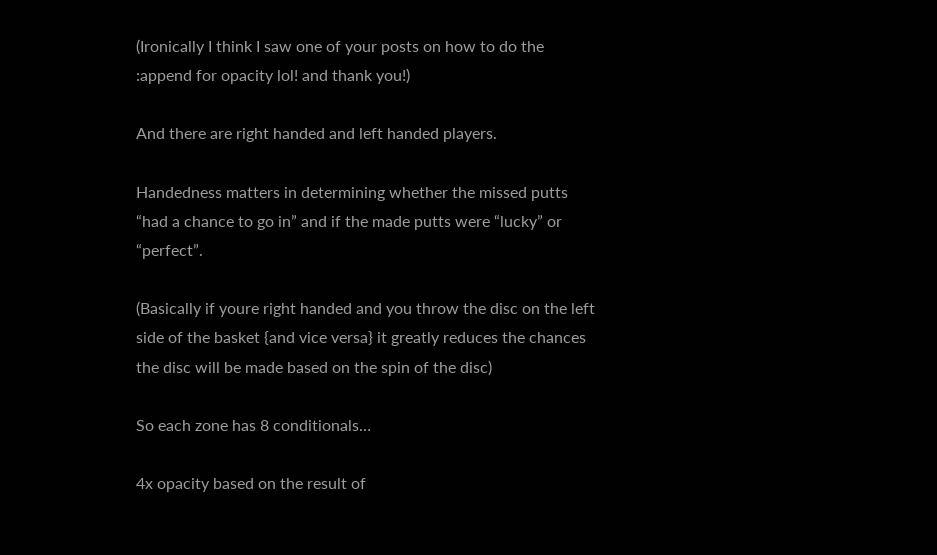(Ironically I think I saw one of your posts on how to do the :append for opacity lol! and thank you!)

And there are right handed and left handed players.

Handedness matters in determining whether the missed putts “had a chance to go in” and if the made putts were “lucky” or “perfect”.

(Basically if youre right handed and you throw the disc on the left side of the basket {and vice versa} it greatly reduces the chances the disc will be made based on the spin of the disc)

So each zone has 8 conditionals…

4x opacity based on the result of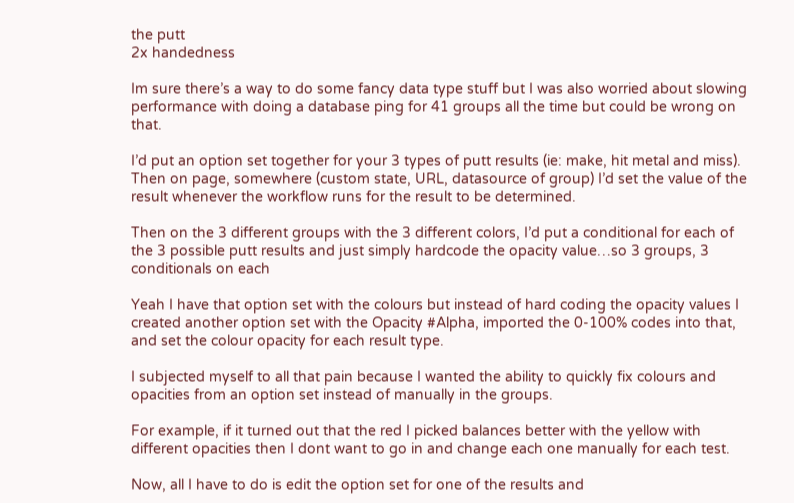the putt
2x handedness

Im sure there’s a way to do some fancy data type stuff but I was also worried about slowing performance with doing a database ping for 41 groups all the time but could be wrong on that.

I’d put an option set together for your 3 types of putt results (ie: make, hit metal and miss). Then on page, somewhere (custom state, URL, datasource of group) I’d set the value of the result whenever the workflow runs for the result to be determined.

Then on the 3 different groups with the 3 different colors, I’d put a conditional for each of the 3 possible putt results and just simply hardcode the opacity value…so 3 groups, 3 conditionals on each

Yeah I have that option set with the colours but instead of hard coding the opacity values I created another option set with the Opacity #Alpha, imported the 0-100% codes into that, and set the colour opacity for each result type.

I subjected myself to all that pain because I wanted the ability to quickly fix colours and opacities from an option set instead of manually in the groups.

For example, if it turned out that the red I picked balances better with the yellow with different opacities then I dont want to go in and change each one manually for each test.

Now, all I have to do is edit the option set for one of the results and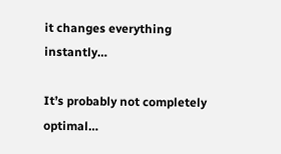it changes everything instantly…

It’s probably not completely optimal…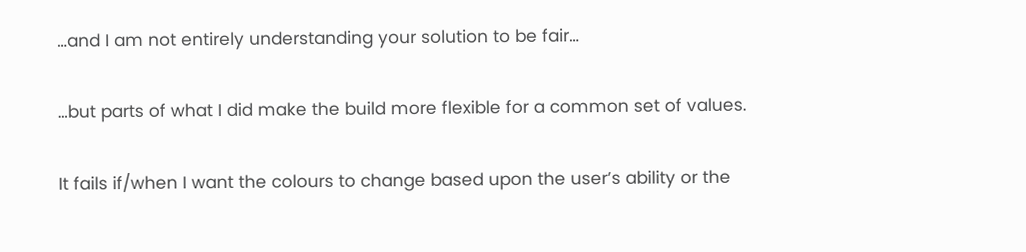…and I am not entirely understanding your solution to be fair…

…but parts of what I did make the build more flexible for a common set of values.

It fails if/when I want the colours to change based upon the user’s ability or the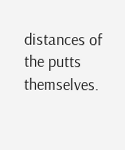distances of the putts themselves.